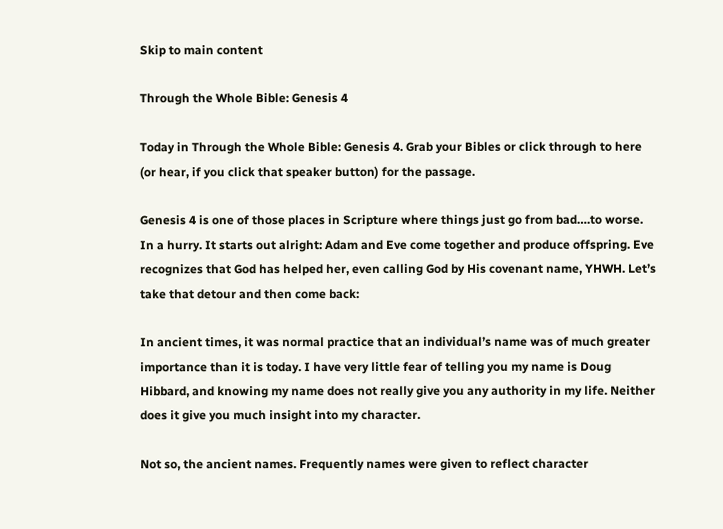Skip to main content

Through the Whole Bible: Genesis 4

Today in Through the Whole Bible: Genesis 4. Grab your Bibles or click through to here (or hear, if you click that speaker button) for the passage.

Genesis 4 is one of those places in Scripture where things just go from bad….to worse. In a hurry. It starts out alright: Adam and Eve come together and produce offspring. Eve recognizes that God has helped her, even calling God by His covenant name, YHWH. Let’s take that detour and then come back:

In ancient times, it was normal practice that an individual’s name was of much greater importance than it is today. I have very little fear of telling you my name is Doug Hibbard, and knowing my name does not really give you any authority in my life. Neither does it give you much insight into my character.

Not so, the ancient names. Frequently names were given to reflect character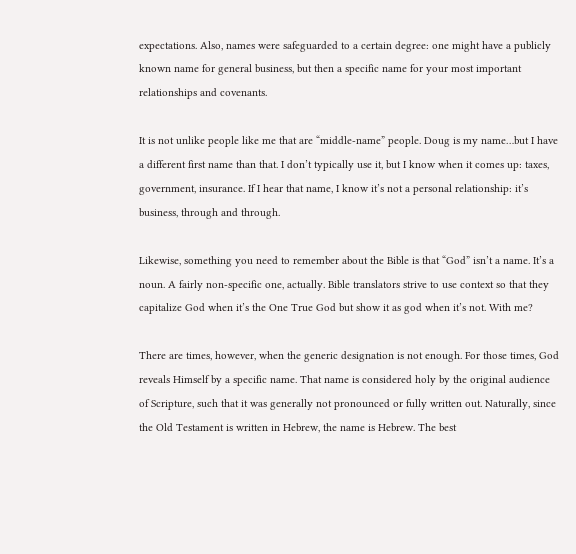expectations. Also, names were safeguarded to a certain degree: one might have a publicly known name for general business, but then a specific name for your most important relationships and covenants.

It is not unlike people like me that are “middle-name” people. Doug is my name…but I have a different first name than that. I don’t typically use it, but I know when it comes up: taxes, government, insurance. If I hear that name, I know it’s not a personal relationship: it’s business, through and through.

Likewise, something you need to remember about the Bible is that “God” isn’t a name. It’s a noun. A fairly non-specific one, actually. Bible translators strive to use context so that they capitalize God when it’s the One True God but show it as god when it’s not. With me?

There are times, however, when the generic designation is not enough. For those times, God reveals Himself by a specific name. That name is considered holy by the original audience of Scripture, such that it was generally not pronounced or fully written out. Naturally, since the Old Testament is written in Hebrew, the name is Hebrew. The best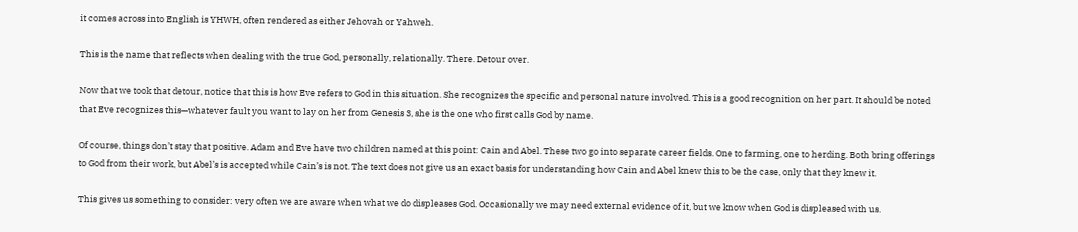it comes across into English is YHWH, often rendered as either Jehovah or Yahweh.

This is the name that reflects when dealing with the true God, personally, relationally. There. Detour over.

Now that we took that detour, notice that this is how Eve refers to God in this situation. She recognizes the specific and personal nature involved. This is a good recognition on her part. It should be noted that Eve recognizes this—whatever fault you want to lay on her from Genesis 3, she is the one who first calls God by name.

Of course, things don’t stay that positive. Adam and Eve have two children named at this point: Cain and Abel. These two go into separate career fields. One to farming, one to herding. Both bring offerings to God from their work, but Abel’s is accepted while Cain’s is not. The text does not give us an exact basis for understanding how Cain and Abel knew this to be the case, only that they knew it.

This gives us something to consider: very often we are aware when what we do displeases God. Occasionally we may need external evidence of it, but we know when God is displeased with us.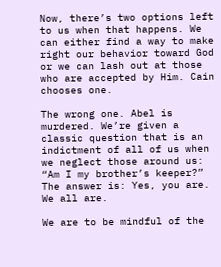Now, there’s two options left to us when that happens. We can either find a way to make right our behavior toward God or we can lash out at those who are accepted by Him. Cain chooses one.

The wrong one. Abel is murdered. We’re given a classic question that is an indictment of all of us when we neglect those around us: “Am I my brother’s keeper?” The answer is: Yes, you are. We all are.

We are to be mindful of the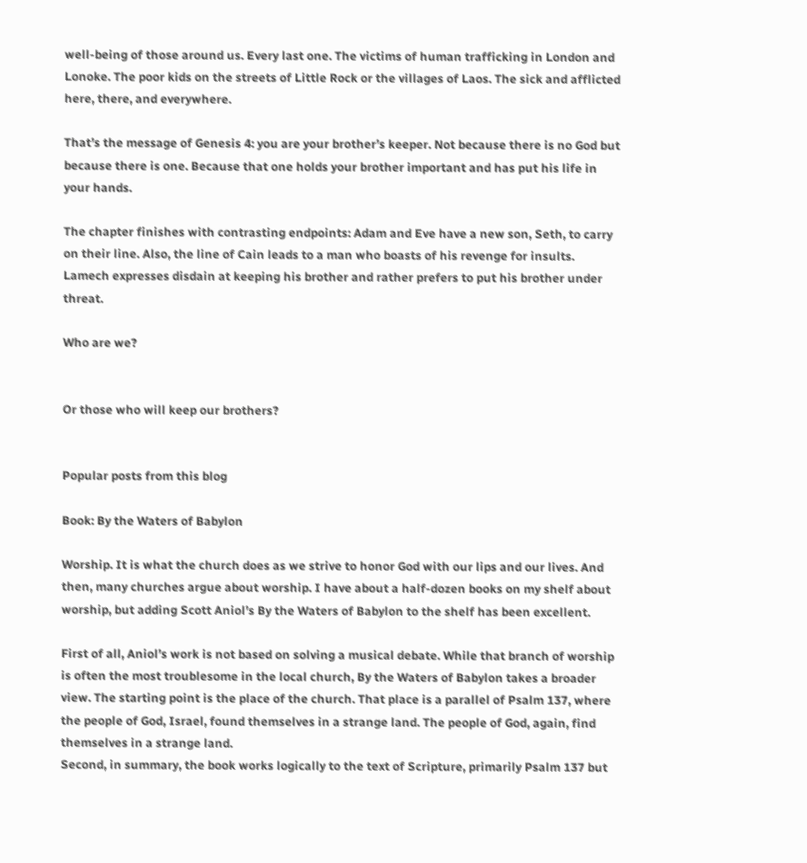well-being of those around us. Every last one. The victims of human trafficking in London and Lonoke. The poor kids on the streets of Little Rock or the villages of Laos. The sick and afflicted here, there, and everywhere.

That’s the message of Genesis 4: you are your brother’s keeper. Not because there is no God but because there is one. Because that one holds your brother important and has put his life in your hands.

The chapter finishes with contrasting endpoints: Adam and Eve have a new son, Seth, to carry on their line. Also, the line of Cain leads to a man who boasts of his revenge for insults. Lamech expresses disdain at keeping his brother and rather prefers to put his brother under threat.

Who are we?


Or those who will keep our brothers?


Popular posts from this blog

Book: By the Waters of Babylon

Worship. It is what the church does as we strive to honor God with our lips and our lives. And then, many churches argue about worship. I have about a half-dozen books on my shelf about worship, but adding Scott Aniol’s By the Waters of Babylon to the shelf has been excellent.

First of all, Aniol’s work is not based on solving a musical debate. While that branch of worship is often the most troublesome in the local church, By the Waters of Babylon takes a broader view. The starting point is the place of the church. That place is a parallel of Psalm 137, where the people of God, Israel, found themselves in a strange land. The people of God, again, find themselves in a strange land.
Second, in summary, the book works logically to the text of Scripture, primarily Psalm 137 but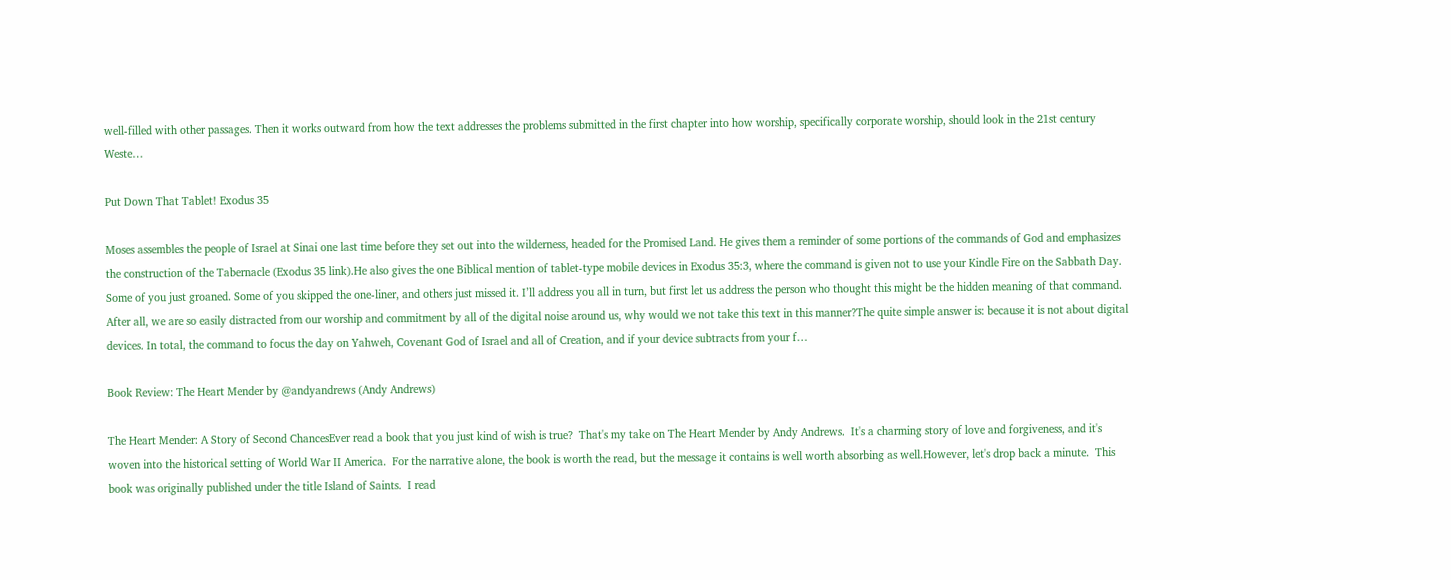well-filled with other passages. Then it works outward from how the text addresses the problems submitted in the first chapter into how worship, specifically corporate worship, should look in the 21st century Weste…

Put Down That Tablet! Exodus 35

Moses assembles the people of Israel at Sinai one last time before they set out into the wilderness, headed for the Promised Land. He gives them a reminder of some portions of the commands of God and emphasizes the construction of the Tabernacle (Exodus 35 link).He also gives the one Biblical mention of tablet-type mobile devices in Exodus 35:3, where the command is given not to use your Kindle Fire on the Sabbath Day. Some of you just groaned. Some of you skipped the one-liner, and others just missed it. I’ll address you all in turn, but first let us address the person who thought this might be the hidden meaning of that command. After all, we are so easily distracted from our worship and commitment by all of the digital noise around us, why would we not take this text in this manner?The quite simple answer is: because it is not about digital devices. In total, the command to focus the day on Yahweh, Covenant God of Israel and all of Creation, and if your device subtracts from your f…

Book Review: The Heart Mender by @andyandrews (Andy Andrews)

The Heart Mender: A Story of Second ChancesEver read a book that you just kind of wish is true?  That's my take on The Heart Mender by Andy Andrews.  It's a charming story of love and forgiveness, and it's woven into the historical setting of World War II America.  For the narrative alone, the book is worth the read, but the message it contains is well worth absorbing as well.However, let's drop back a minute.  This book was originally published under the title Island of Saints.  I read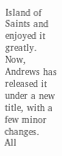Island of Saints and enjoyed it greatly.  Now, Andrews has released it under a new title, with a few minor changes.  All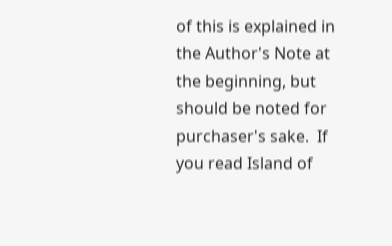of this is explained in the Author's Note at the beginning, but should be noted for purchaser's sake.  If you read Island of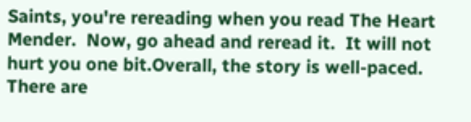Saints, you're rereading when you read The Heart Mender.  Now, go ahead and reread it.  It will not hurt you one bit.Overall, the story is well-paced.  There are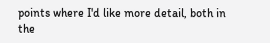points where I'd like more detail, both in the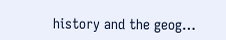history and the geog…